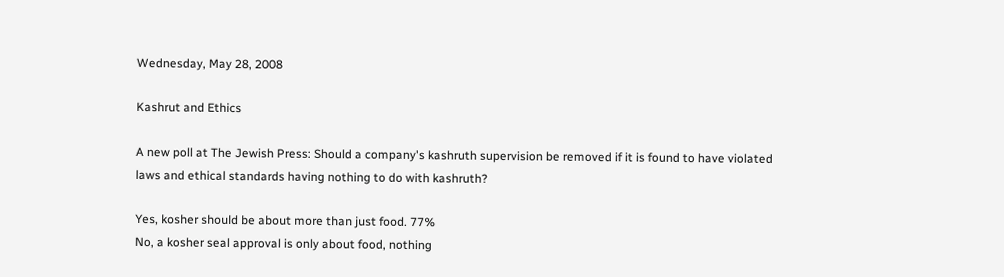Wednesday, May 28, 2008

Kashrut and Ethics

A new poll at The Jewish Press: Should a company's kashruth supervision be removed if it is found to have violated laws and ethical standards having nothing to do with kashruth?

Yes, kosher should be about more than just food. 77%
No, a kosher seal approval is only about food, nothing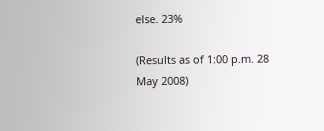else. 23%

(Results as of 1:00 p.m. 28 May 2008)